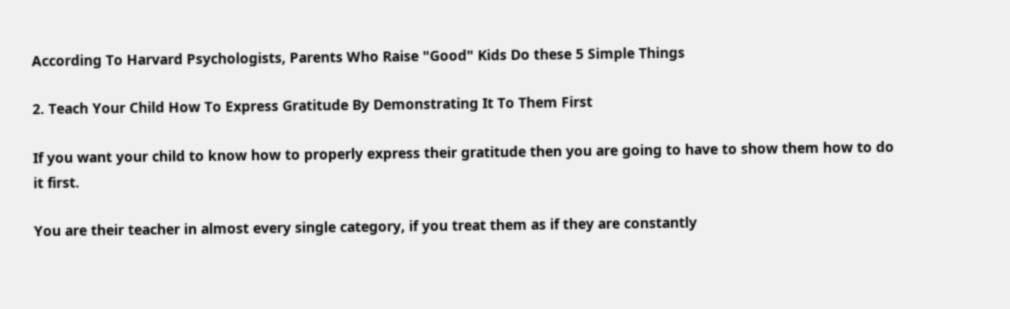According To Harvard Psychologists, Parents Who Raise "Good" Kids Do these 5 Simple Things

2. Teach Your Child How To Express Gratitude By Demonstrating It To Them First

If you want your child to know how to properly express their gratitude then you are going to have to show them how to do it first.

You are their teacher in almost every single category, if you treat them as if they are constantly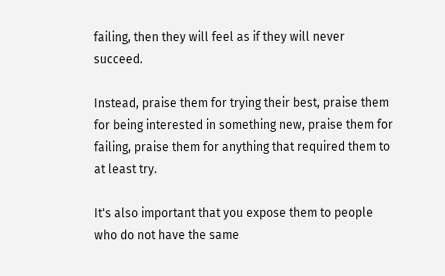failing, then they will feel as if they will never succeed.

Instead, praise them for trying their best, praise them for being interested in something new, praise them for failing, praise them for anything that required them to at least try.

It's also important that you expose them to people who do not have the same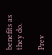benefits as they do.

Prev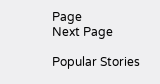Page
Next Page

Popular Stories